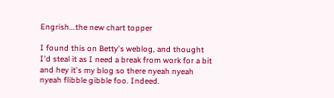Engrish...the new chart topper

I found this on Betty's weblog, and thought I'd steal it as I need a break from work for a bit and hey it's my blog so there nyeah nyeah nyeah flibble gibble foo. Indeed.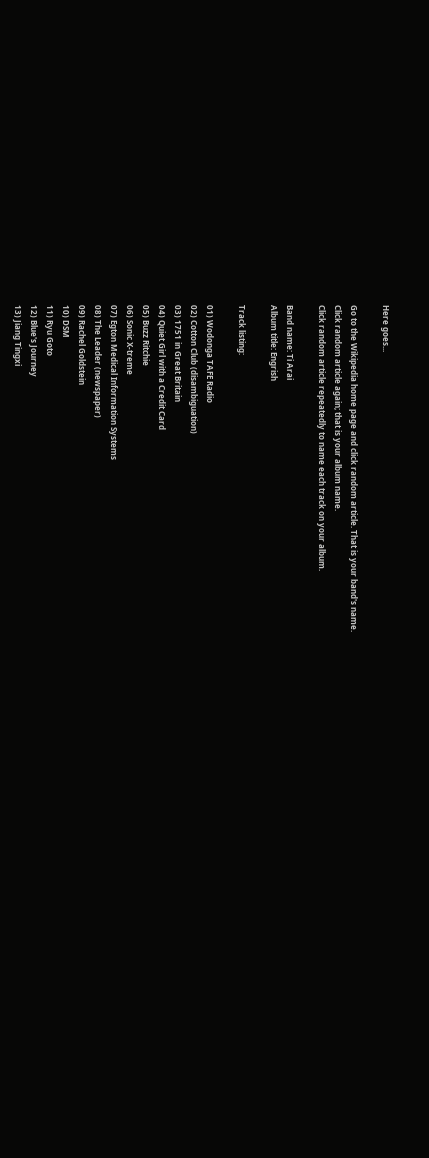Here goes...

Go to the Wikipedia home page and click random article. That is your band's name.
Click random article again; that is your album name.
Click random article repeatedly to name each track on your album.

Band name: Ti Arai
Album title: Engrish

Track listing:

01) Wodonga TAFE Radio
02) Cotton Club (disambiguation)
03) 1751 in Great Britain
04) Quiet Girl with a Credit Card
05) Buzz Ritchie
06) Sonic X-treme
07) Egton Medical Information Systems
08) The Leader (newspaper)
09) Rachel Goldstein
10) DSM
11) Ryu Goto
12) Blue's Journey
13) Jiang Tingxi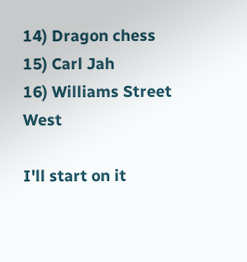14) Dragon chess
15) Carl Jah
16) Williams Street West

I'll start on it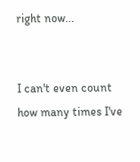right now...


I can't even count how many times I've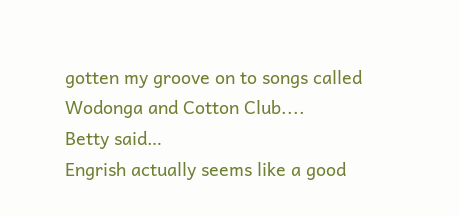gotten my groove on to songs called Wodonga and Cotton Club....
Betty said…
Engrish actually seems like a good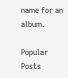name for an album.

Popular Posts